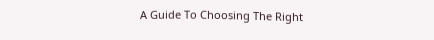A Guide To Choosing The Right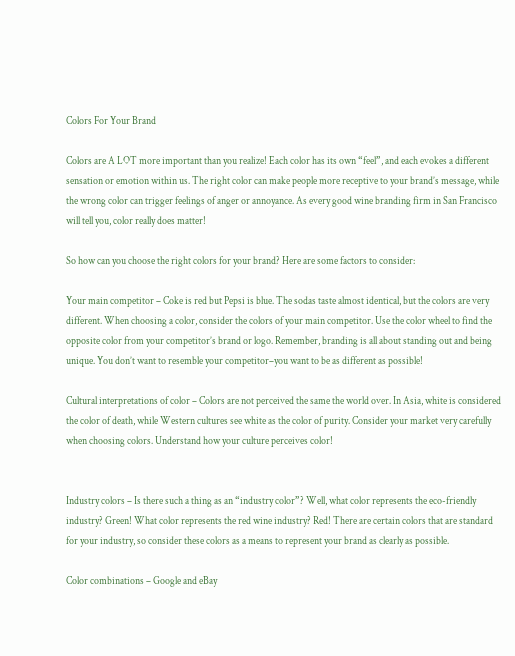Colors For Your Brand

Colors are A LOT more important than you realize! Each color has its own “feel”, and each evokes a different sensation or emotion within us. The right color can make people more receptive to your brand’s message, while the wrong color can trigger feelings of anger or annoyance. As every good wine branding firm in San Francisco will tell you, color really does matter!

So how can you choose the right colors for your brand? Here are some factors to consider:

Your main competitor – Coke is red but Pepsi is blue. The sodas taste almost identical, but the colors are very different. When choosing a color, consider the colors of your main competitor. Use the color wheel to find the opposite color from your competitor’s brand or logo. Remember, branding is all about standing out and being unique. You don’t want to resemble your competitor–you want to be as different as possible!

Cultural interpretations of color – Colors are not perceived the same the world over. In Asia, white is considered the color of death, while Western cultures see white as the color of purity. Consider your market very carefully when choosing colors. Understand how your culture perceives color!


Industry colors – Is there such a thing as an “industry color”? Well, what color represents the eco-friendly industry? Green! What color represents the red wine industry? Red! There are certain colors that are standard for your industry, so consider these colors as a means to represent your brand as clearly as possible.

Color combinations – Google and eBay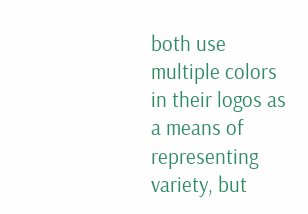both use multiple colors in their logos as a means of representing variety, but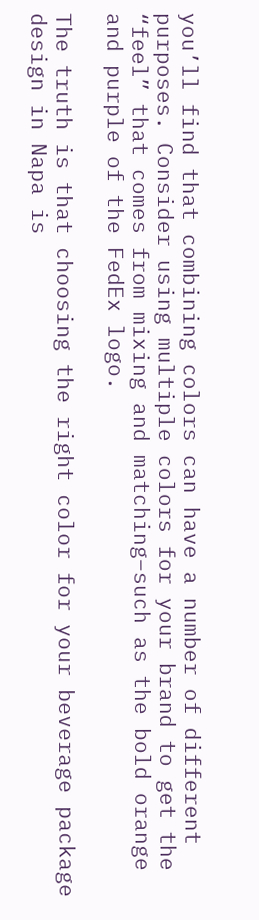you’ll find that combining colors can have a number of different purposes. Consider using multiple colors for your brand to get the “feel” that comes from mixing and matching–such as the bold orange and purple of the FedEx logo.

The truth is that choosing the right color for your beverage package design in Napa is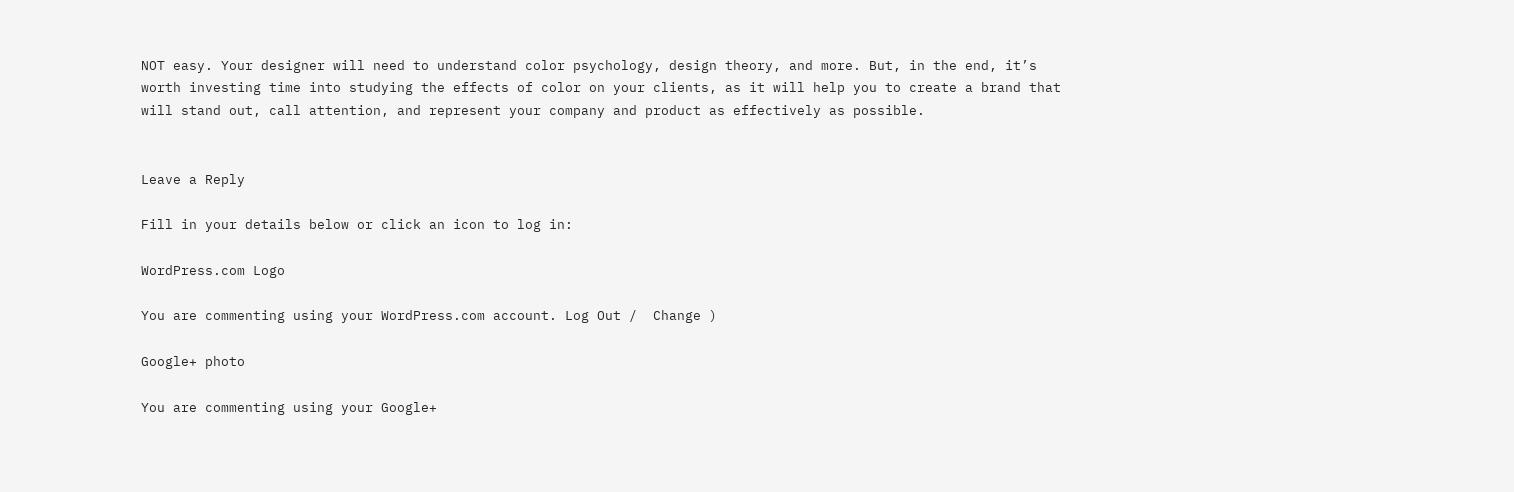NOT easy. Your designer will need to understand color psychology, design theory, and more. But, in the end, it’s worth investing time into studying the effects of color on your clients, as it will help you to create a brand that will stand out, call attention, and represent your company and product as effectively as possible.


Leave a Reply

Fill in your details below or click an icon to log in:

WordPress.com Logo

You are commenting using your WordPress.com account. Log Out /  Change )

Google+ photo

You are commenting using your Google+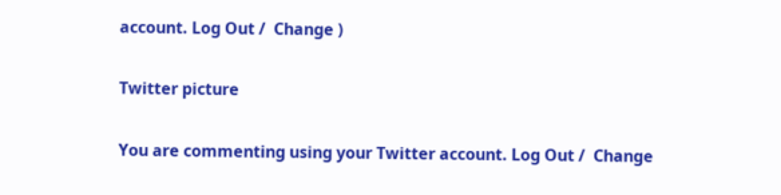account. Log Out /  Change )

Twitter picture

You are commenting using your Twitter account. Log Out /  Change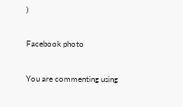)

Facebook photo

You are commenting using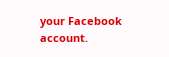your Facebook account.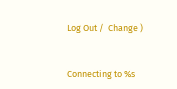Log Out /  Change )


Connecting to %s